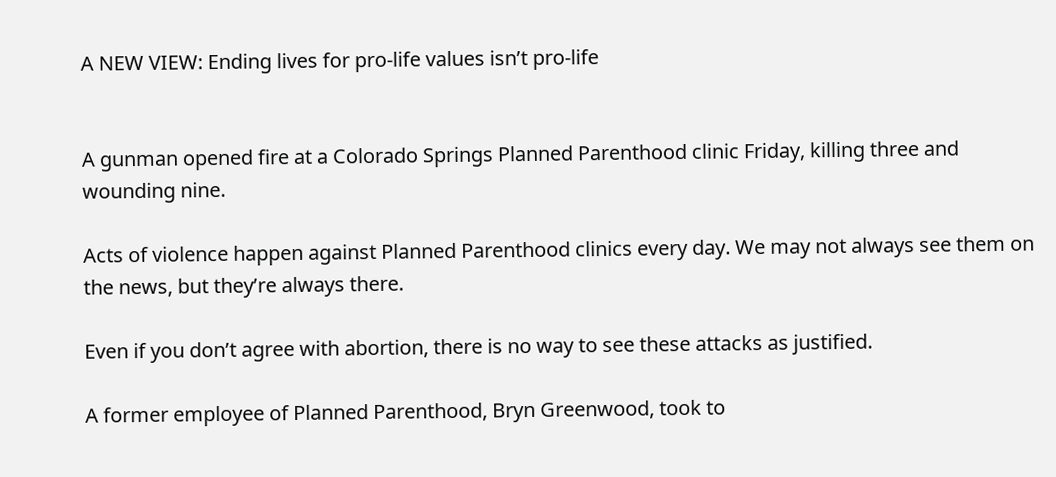A NEW VIEW: Ending lives for pro-life values isn’t pro-life


A gunman opened fire at a Colorado Springs Planned Parenthood clinic Friday, killing three and wounding nine.

Acts of violence happen against Planned Parenthood clinics every day. We may not always see them on the news, but they’re always there.

Even if you don’t agree with abortion, there is no way to see these attacks as justified.

A former employee of Planned Parenthood, Bryn Greenwood, took to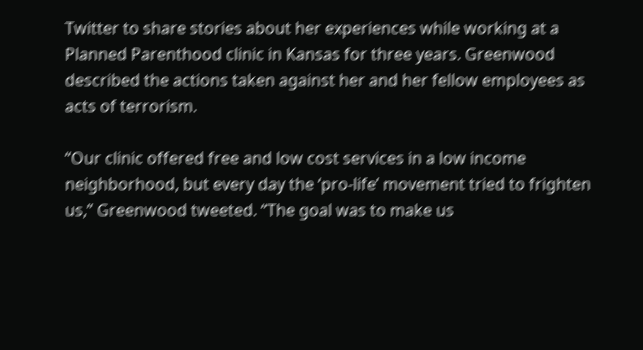Twitter to share stories about her experiences while working at a Planned Parenthood clinic in Kansas for three years. Greenwood described the actions taken against her and her fellow employees as acts of terrorism.

“Our clinic offered free and low cost services in a low income neighborhood, but every day the ‘pro-life’ movement tried to frighten us,” Greenwood tweeted. “The goal was to make us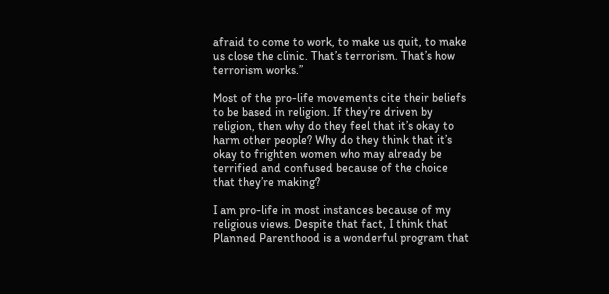afraid to come to work, to make us quit, to make us close the clinic. That’s terrorism. That’s how terrorism works.”

Most of the pro-life movements cite their beliefs to be based in religion. If they’re driven by religion, then why do they feel that it’s okay to harm other people? Why do they think that it’s okay to frighten women who may already be terrified and confused because of the choice that they’re making?

I am pro-life in most instances because of my religious views. Despite that fact, I think that Planned Parenthood is a wonderful program that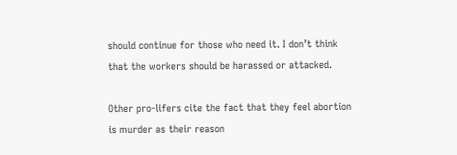should continue for those who need it. I don’t think that the workers should be harassed or attacked.

Other pro-lifers cite the fact that they feel abortion is murder as their reason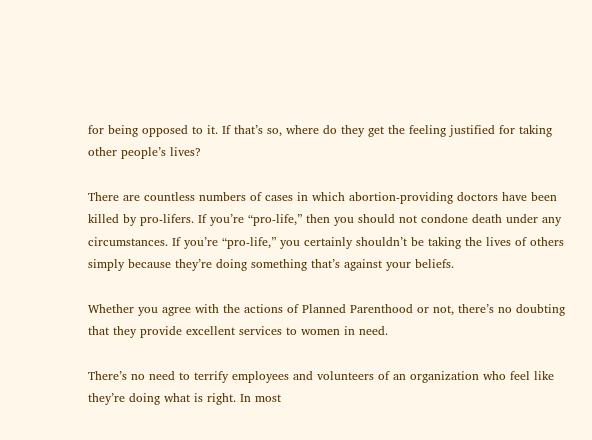for being opposed to it. If that’s so, where do they get the feeling justified for taking other people’s lives?

There are countless numbers of cases in which abortion-providing doctors have been killed by pro-lifers. If you’re “pro-life,” then you should not condone death under any circumstances. If you’re “pro-life,” you certainly shouldn’t be taking the lives of others simply because they’re doing something that’s against your beliefs.

Whether you agree with the actions of Planned Parenthood or not, there’s no doubting that they provide excellent services to women in need.

There’s no need to terrify employees and volunteers of an organization who feel like they’re doing what is right. In most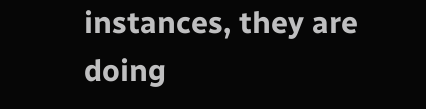instances, they are doing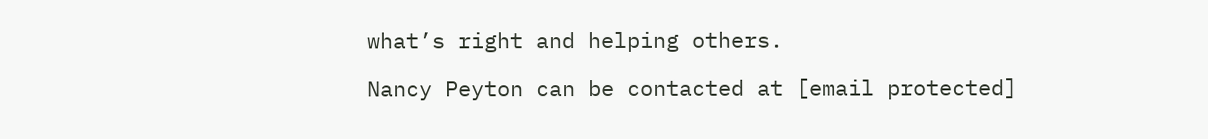what’s right and helping others.

Nancy Peyton can be contacted at [email protected]